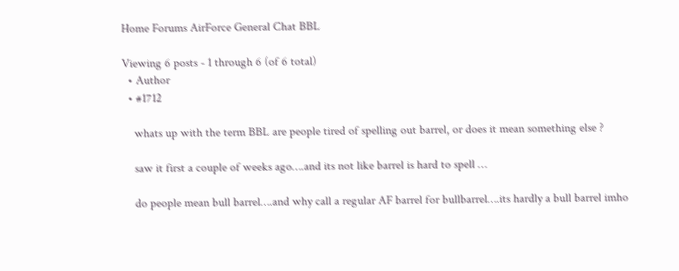Home Forums AirForce General Chat BBL

Viewing 6 posts - 1 through 6 (of 6 total)
  • Author
  • #1712

    whats up with the term BBL are people tired of spelling out barrel, or does it mean something else ?

    saw it first a couple of weeks ago….and its not like barrel is hard to spell …

    do people mean bull barrel….and why call a regular AF barrel for bullbarrel….its hardly a bull barrel imho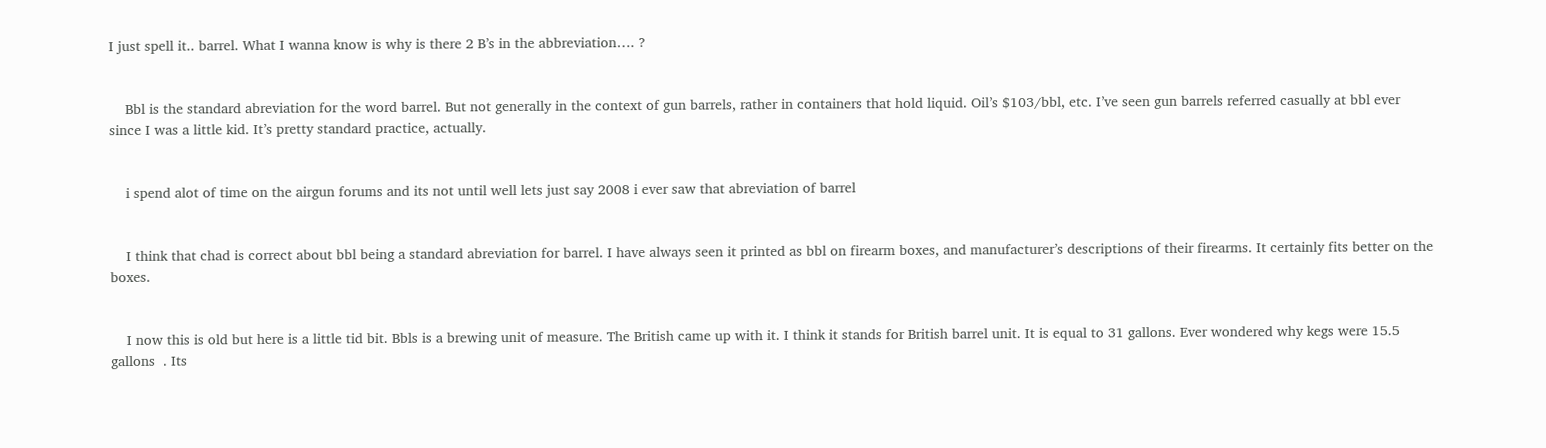I just spell it.. barrel. What I wanna know is why is there 2 B’s in the abbreviation…. ?


    Bbl is the standard abreviation for the word barrel. But not generally in the context of gun barrels, rather in containers that hold liquid. Oil’s $103/bbl, etc. I’ve seen gun barrels referred casually at bbl ever since I was a little kid. It’s pretty standard practice, actually.


    i spend alot of time on the airgun forums and its not until well lets just say 2008 i ever saw that abreviation of barrel


    I think that chad is correct about bbl being a standard abreviation for barrel. I have always seen it printed as bbl on firearm boxes, and manufacturer’s descriptions of their firearms. It certainly fits better on the boxes.


    I now this is old but here is a little tid bit. Bbls is a brewing unit of measure. The British came up with it. I think it stands for British barrel unit. It is equal to 31 gallons. Ever wondered why kegs were 15.5 gallons  . Its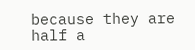because they are half a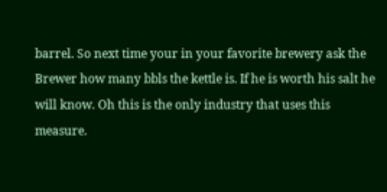barrel. So next time your in your favorite brewery ask the Brewer how many bbls the kettle is. If he is worth his salt he will know. Oh this is the only industry that uses this measure.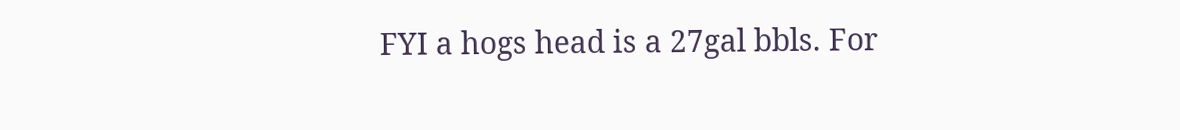FYI a hogs head is a 27gal bbls. For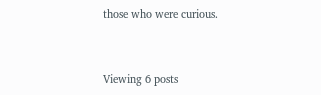those who were curious.


Viewing 6 posts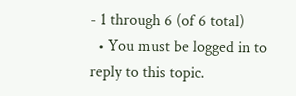- 1 through 6 (of 6 total)
  • You must be logged in to reply to this topic.